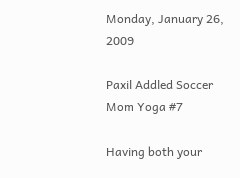Monday, January 26, 2009

Paxil Addled Soccer Mom Yoga #7

Having both your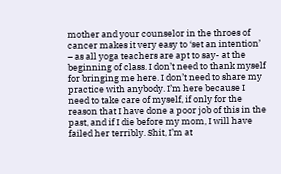mother and your counselor in the throes of cancer makes it very easy to ‘set an intention’ – as all yoga teachers are apt to say- at the beginning of class. I don’t need to thank myself for bringing me here. I don’t need to share my practice with anybody. I’m here because I need to take care of myself, if only for the reason that I have done a poor job of this in the past, and if I die before my mom, I will have failed her terribly. Shit, I’m at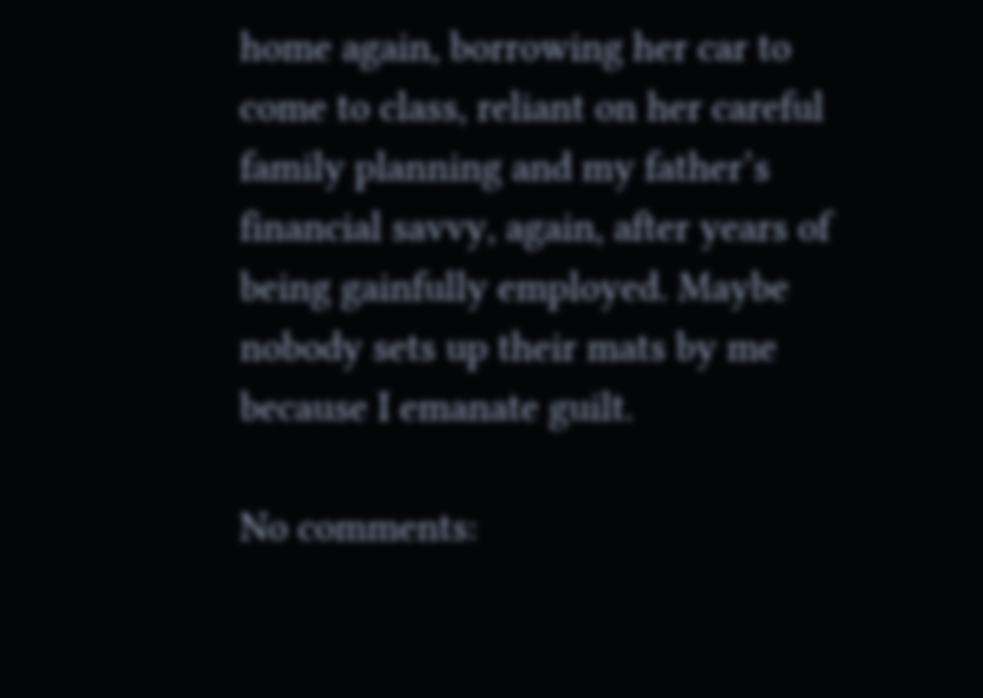home again, borrowing her car to come to class, reliant on her careful family planning and my father’s financial savvy, again, after years of being gainfully employed. Maybe nobody sets up their mats by me because I emanate guilt.

No comments: